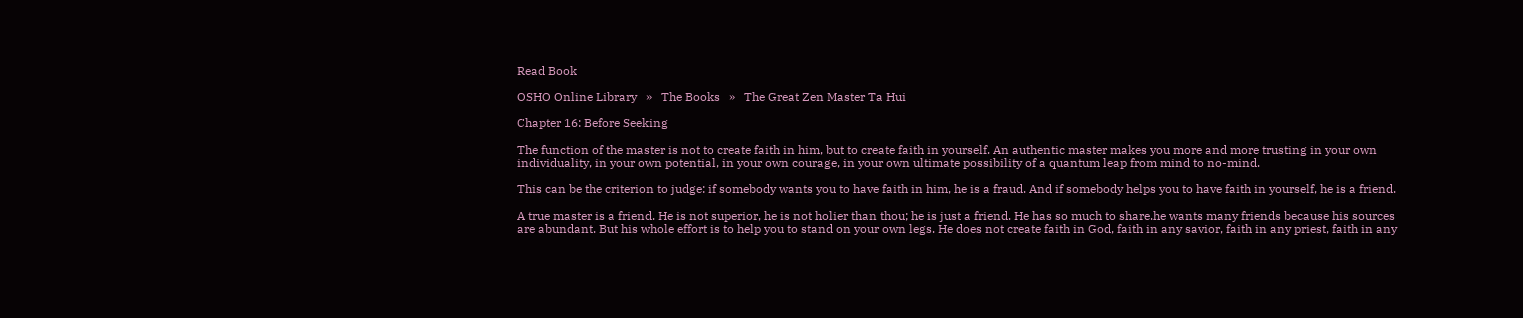Read Book

OSHO Online Library   »   The Books   »   The Great Zen Master Ta Hui

Chapter 16: Before Seeking

The function of the master is not to create faith in him, but to create faith in yourself. An authentic master makes you more and more trusting in your own individuality, in your own potential, in your own courage, in your own ultimate possibility of a quantum leap from mind to no-mind.

This can be the criterion to judge: if somebody wants you to have faith in him, he is a fraud. And if somebody helps you to have faith in yourself, he is a friend.

A true master is a friend. He is not superior, he is not holier than thou; he is just a friend. He has so much to share.he wants many friends because his sources are abundant. But his whole effort is to help you to stand on your own legs. He does not create faith in God, faith in any savior, faith in any priest, faith in any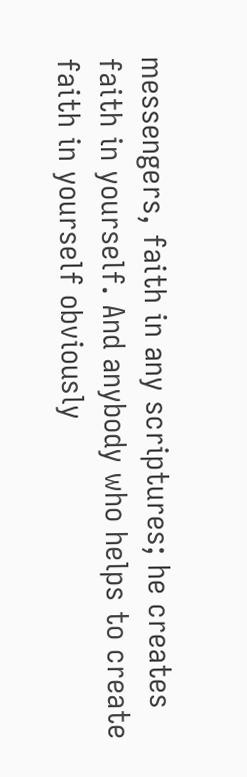messengers, faith in any scriptures; he creates faith in yourself. And anybody who helps to create faith in yourself obviously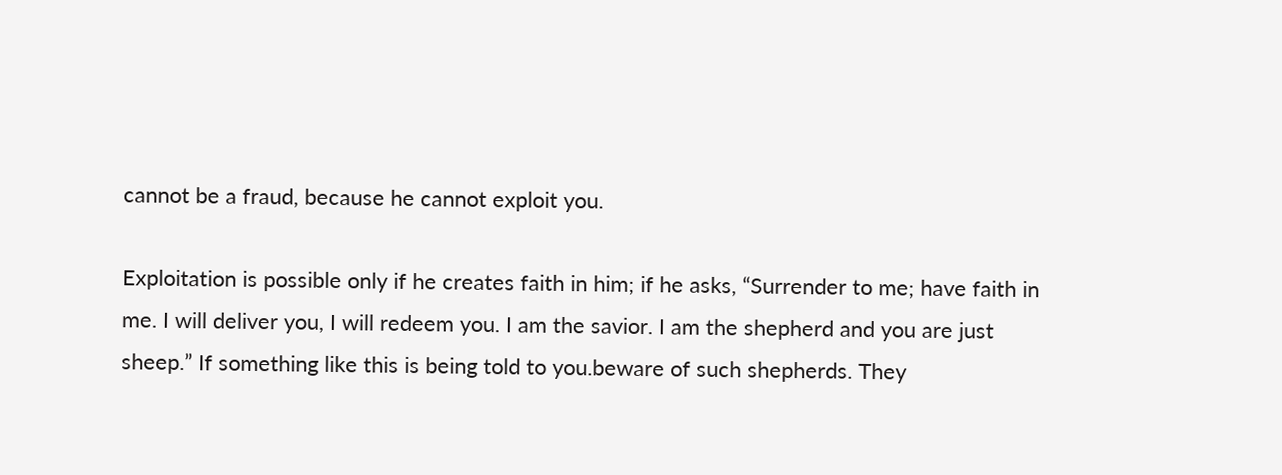cannot be a fraud, because he cannot exploit you.

Exploitation is possible only if he creates faith in him; if he asks, “Surrender to me; have faith in me. I will deliver you, I will redeem you. I am the savior. I am the shepherd and you are just sheep.” If something like this is being told to you.beware of such shepherds. They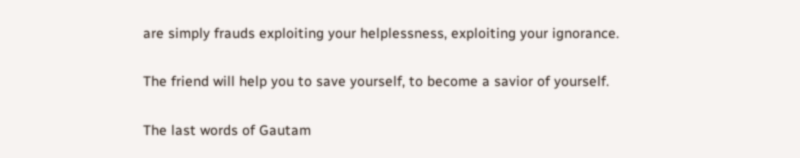are simply frauds exploiting your helplessness, exploiting your ignorance.

The friend will help you to save yourself, to become a savior of yourself.

The last words of Gautam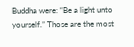Buddha were: “Be a light unto yourself.” Those are the most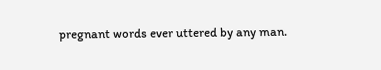pregnant words ever uttered by any man.